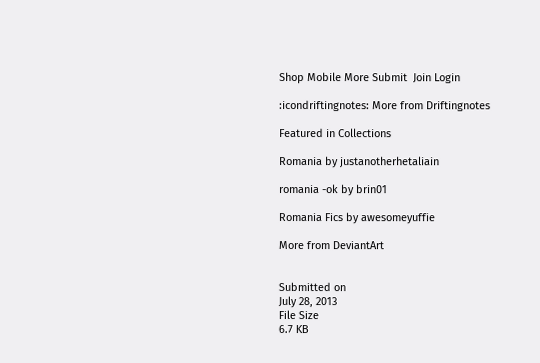Shop Mobile More Submit  Join Login

:icondriftingnotes: More from Driftingnotes

Featured in Collections

Romania by justanotherhetaliain

romania -ok by brin01

Romania Fics by awesomeyuffie

More from DeviantArt


Submitted on
July 28, 2013
File Size
6.7 KB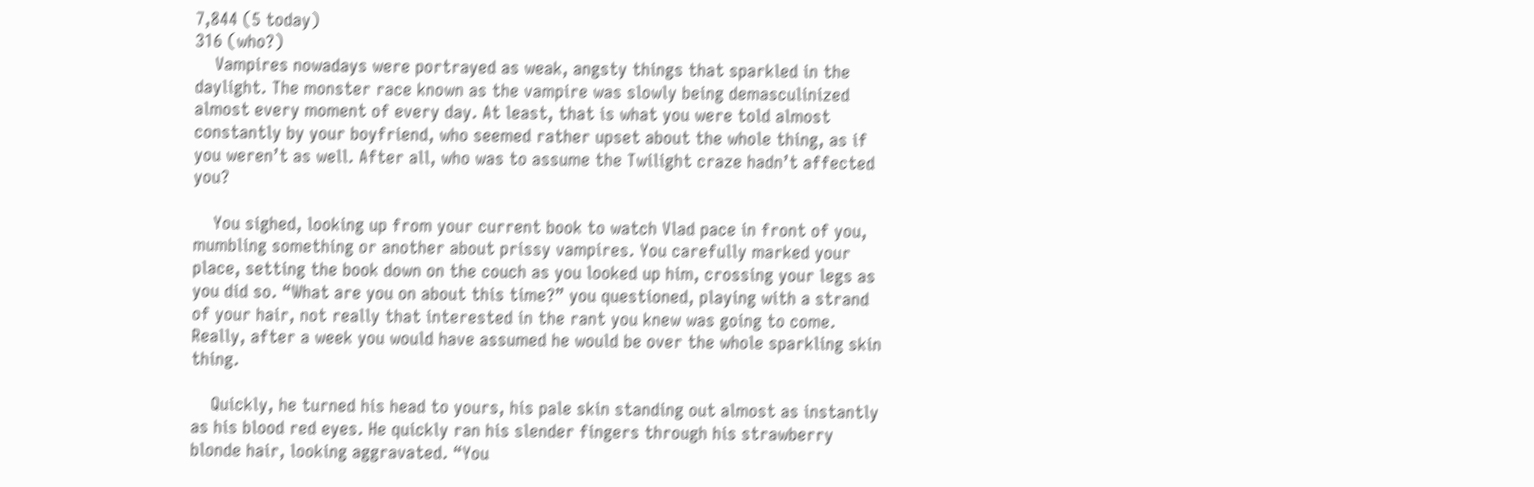7,844 (5 today)
316 (who?)
    Vampires nowadays were portrayed as weak, angsty things that sparkled in the daylight. The monster race known as the vampire was slowly being demasculinized almost every moment of every day. At least, that is what you were told almost constantly by your boyfriend, who seemed rather upset about the whole thing, as if you weren’t as well. After all, who was to assume the Twilight craze hadn’t affected you?

    You sighed, looking up from your current book to watch Vlad pace in front of you, mumbling something or another about prissy vampires. You carefully marked your place, setting the book down on the couch as you looked up him, crossing your legs as you did so. “What are you on about this time?” you questioned, playing with a strand of your hair, not really that interested in the rant you knew was going to come. Really, after a week you would have assumed he would be over the whole sparkling skin thing.

    Quickly, he turned his head to yours, his pale skin standing out almost as instantly as his blood red eyes. He quickly ran his slender fingers through his strawberry blonde hair, looking aggravated. “You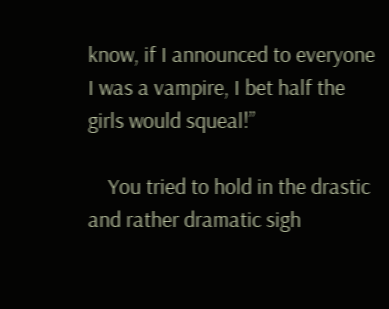know, if I announced to everyone I was a vampire, I bet half the girls would squeal!”

    You tried to hold in the drastic and rather dramatic sigh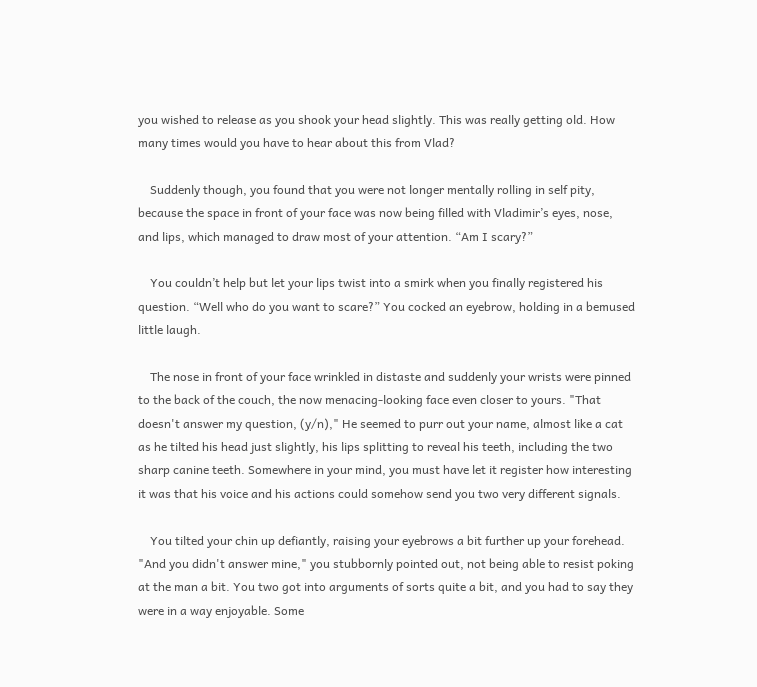you wished to release as you shook your head slightly. This was really getting old. How many times would you have to hear about this from Vlad?

    Suddenly though, you found that you were not longer mentally rolling in self pity, because the space in front of your face was now being filled with Vladimir’s eyes, nose, and lips, which managed to draw most of your attention. “Am I scary?”

    You couldn’t help but let your lips twist into a smirk when you finally registered his question. “Well who do you want to scare?” You cocked an eyebrow, holding in a bemused little laugh.

    The nose in front of your face wrinkled in distaste and suddenly your wrists were pinned to the back of the couch, the now menacing-looking face even closer to yours. "That doesn't answer my question, (y/n)," He seemed to purr out your name, almost like a cat as he tilted his head just slightly, his lips splitting to reveal his teeth, including the two sharp canine teeth. Somewhere in your mind, you must have let it register how interesting it was that his voice and his actions could somehow send you two very different signals.

    You tilted your chin up defiantly, raising your eyebrows a bit further up your forehead. "And you didn't answer mine," you stubbornly pointed out, not being able to resist poking at the man a bit. You two got into arguments of sorts quite a bit, and you had to say they were in a way enjoyable. Some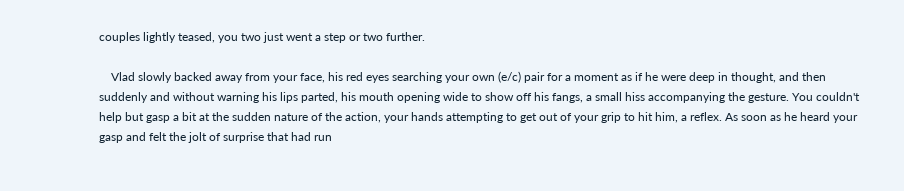couples lightly teased, you two just went a step or two further.

    Vlad slowly backed away from your face, his red eyes searching your own (e/c) pair for a moment as if he were deep in thought, and then suddenly and without warning his lips parted, his mouth opening wide to show off his fangs, a small hiss accompanying the gesture. You couldn't help but gasp a bit at the sudden nature of the action, your hands attempting to get out of your grip to hit him, a reflex. As soon as he heard your gasp and felt the jolt of surprise that had run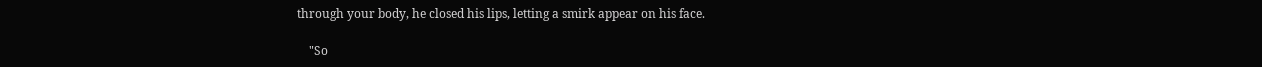through your body, he closed his lips, letting a smirk appear on his face.

    "So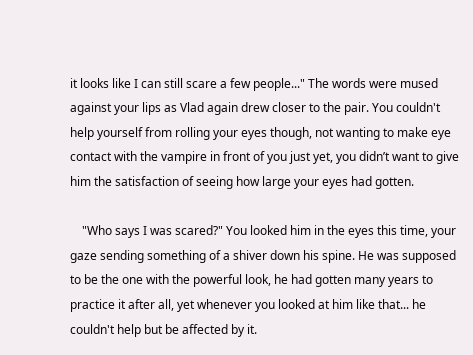it looks like I can still scare a few people..." The words were mused against your lips as Vlad again drew closer to the pair. You couldn't help yourself from rolling your eyes though, not wanting to make eye contact with the vampire in front of you just yet, you didn’t want to give him the satisfaction of seeing how large your eyes had gotten.

    "Who says I was scared?" You looked him in the eyes this time, your gaze sending something of a shiver down his spine. He was supposed to be the one with the powerful look, he had gotten many years to practice it after all, yet whenever you looked at him like that... he couldn't help but be affected by it.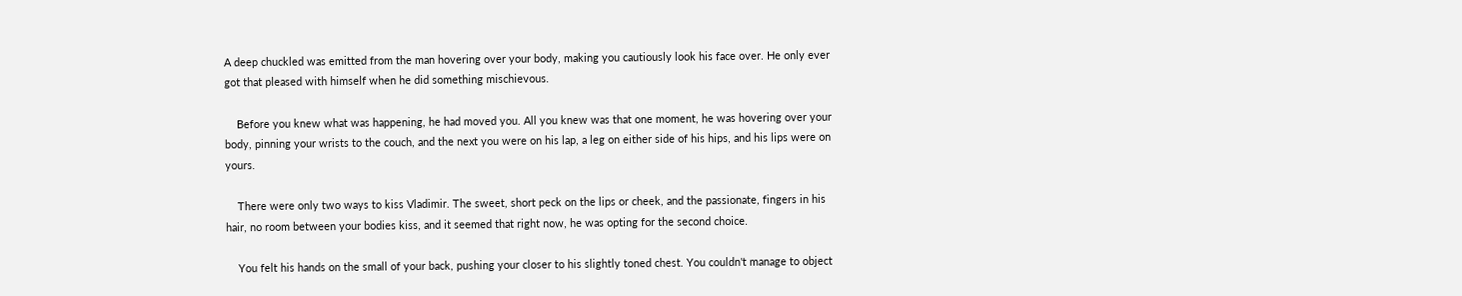A deep chuckled was emitted from the man hovering over your body, making you cautiously look his face over. He only ever got that pleased with himself when he did something mischievous.

    Before you knew what was happening, he had moved you. All you knew was that one moment, he was hovering over your body, pinning your wrists to the couch, and the next you were on his lap, a leg on either side of his hips, and his lips were on yours.

    There were only two ways to kiss Vladimir. The sweet, short peck on the lips or cheek, and the passionate, fingers in his hair, no room between your bodies kiss, and it seemed that right now, he was opting for the second choice.

    You felt his hands on the small of your back, pushing your closer to his slightly toned chest. You couldn't manage to object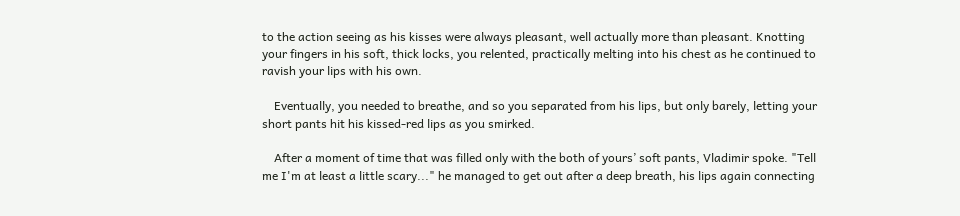to the action seeing as his kisses were always pleasant, well actually more than pleasant. Knotting your fingers in his soft, thick locks, you relented, practically melting into his chest as he continued to ravish your lips with his own.

    Eventually, you needed to breathe, and so you separated from his lips, but only barely, letting your short pants hit his kissed-red lips as you smirked.

    After a moment of time that was filled only with the both of yours’ soft pants, Vladimir spoke. "Tell me I'm at least a little scary..." he managed to get out after a deep breath, his lips again connecting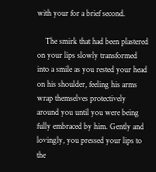with your for a brief second.

    The smirk that had been plastered on your lips slowly transformed into a smile as you rested your head on his shoulder, feeling his arms wrap themselves protectively around you until you were being fully embraced by him. Gently and lovingly, you pressed your lips to the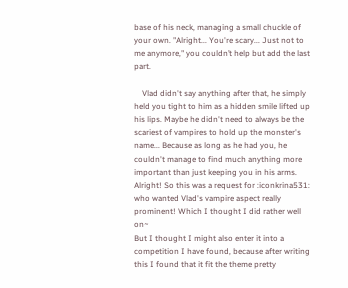base of his neck, managing a small chuckle of your own. "Alright... You're scary... Just not to me anymore," you couldn’t help but add the last part.

    Vlad didn't say anything after that, he simply held you tight to him as a hidden smile lifted up his lips. Maybe he didn't need to always be the scariest of vampires to hold up the monster's name... Because as long as he had you, he couldn't manage to find much anything more important than just keeping you in his arms.
Alright! So this was a request for :iconkrina531: who wanted Vlad's vampire aspect really prominent! Which I thought I did rather well on~
But I thought I might also enter it into a competition I have found, because after writing this I found that it fit the theme pretty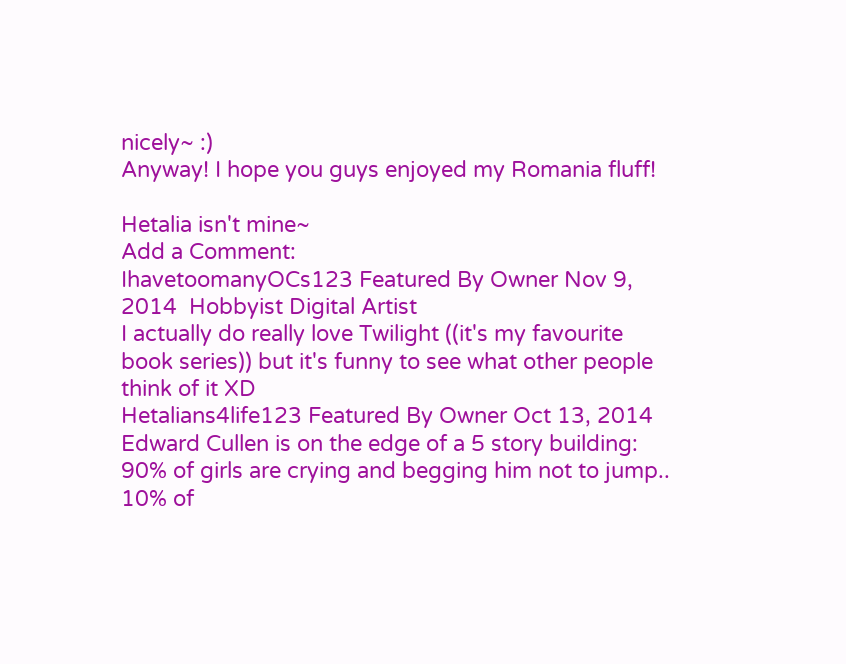nicely~ :)
Anyway! I hope you guys enjoyed my Romania fluff!

Hetalia isn't mine~
Add a Comment:
IhavetoomanyOCs123 Featured By Owner Nov 9, 2014  Hobbyist Digital Artist
I actually do really love Twilight ((it's my favourite book series)) but it's funny to see what other people think of it XD
Hetalians4life123 Featured By Owner Oct 13, 2014
Edward Cullen is on the edge of a 5 story building:
90% of girls are crying and begging him not to jump..
10% of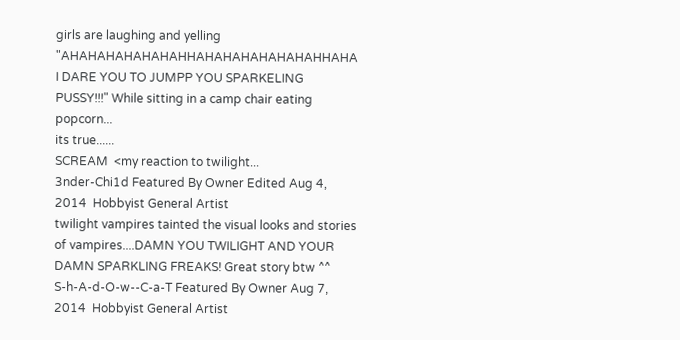girls are laughing and yelling "AHAHAHAHAHAHAHHAHAHAHAHAHAHAHHAHA I DARE YOU TO JUMPP YOU SPARKELING PUSSY!!!" While sitting in a camp chair eating popcorn...
its true......
SCREAM  <my reaction to twilight...
3nder-Chi1d Featured By Owner Edited Aug 4, 2014  Hobbyist General Artist
twilight vampires tainted the visual looks and stories of vampires....DAMN YOU TWILIGHT AND YOUR DAMN SPARKLING FREAKS! Great story btw ^^
S-h-A-d-O-w--C-a-T Featured By Owner Aug 7, 2014  Hobbyist General Artist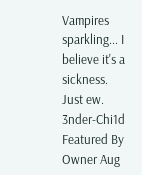Vampires sparkling... I believe it's a sickness. Just ew.
3nder-Chi1d Featured By Owner Aug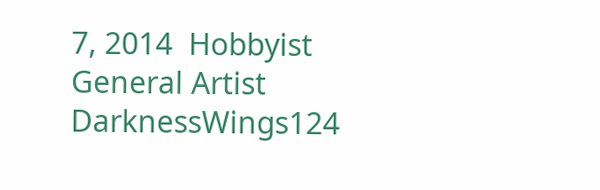7, 2014  Hobbyist General Artist
DarknessWings124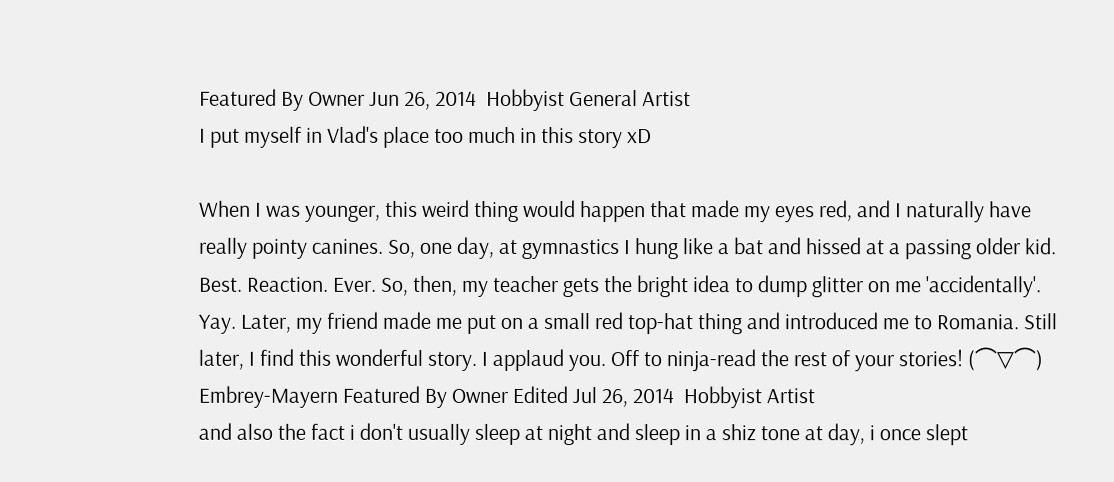Featured By Owner Jun 26, 2014  Hobbyist General Artist
I put myself in Vlad's place too much in this story xD

When I was younger, this weird thing would happen that made my eyes red, and I naturally have really pointy canines. So, one day, at gymnastics I hung like a bat and hissed at a passing older kid. Best. Reaction. Ever. So, then, my teacher gets the bright idea to dump glitter on me 'accidentally'. Yay. Later, my friend made me put on a small red top-hat thing and introduced me to Romania. Still later, I find this wonderful story. I applaud you. Off to ninja-read the rest of your stories! (⌒▽⌒)
Embrey-Mayern Featured By Owner Edited Jul 26, 2014  Hobbyist Artist
and also the fact i don't usually sleep at night and sleep in a shiz tone at day, i once slept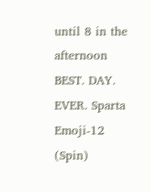until 8 in the afternoon
BEST. DAY. EVER. Sparta Emoji-12 (Spin)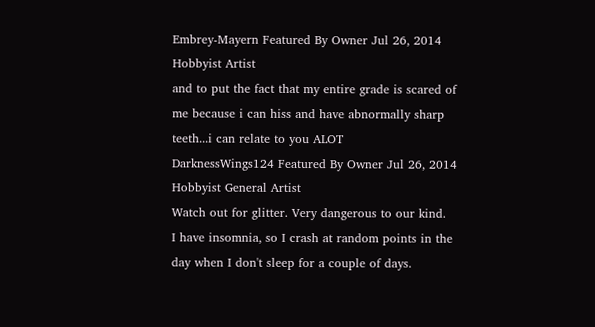Embrey-Mayern Featured By Owner Jul 26, 2014  Hobbyist Artist
and to put the fact that my entire grade is scared of me because i can hiss and have abnormally sharp teeth...i can relate to you ALOT
DarknessWings124 Featured By Owner Jul 26, 2014  Hobbyist General Artist
Watch out for glitter. Very dangerous to our kind.
I have insomnia, so I crash at random points in the day when I don't sleep for a couple of days.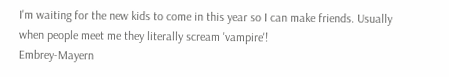I'm waiting for the new kids to come in this year so I can make friends. Usually when people meet me they literally scream 'vampire'!
Embrey-Mayern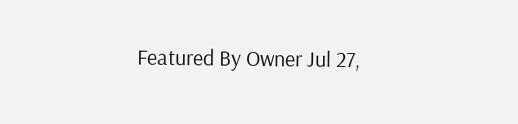Featured By Owner Jul 27,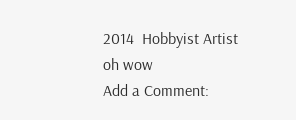2014  Hobbyist Artist
oh wow
Add a Comment: